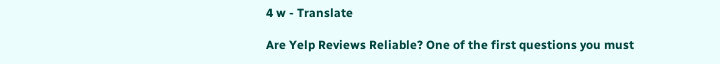4 w - Translate

Are Yelp Reviews Reliable? One of the first questions you must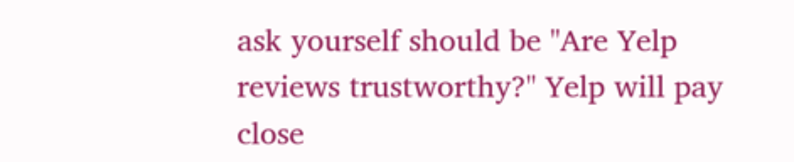ask yourself should be "Are Yelp reviews trustworthy?" Yelp will pay close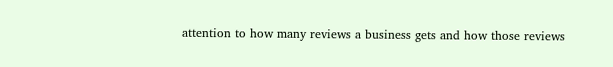attention to how many reviews a business gets and how those reviews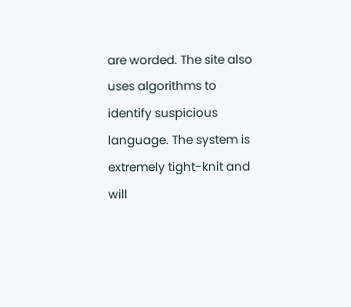are worded. The site also uses algorithms to identify suspicious language. The system is extremely tight-knit and will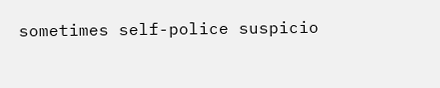sometimes self-police suspicio